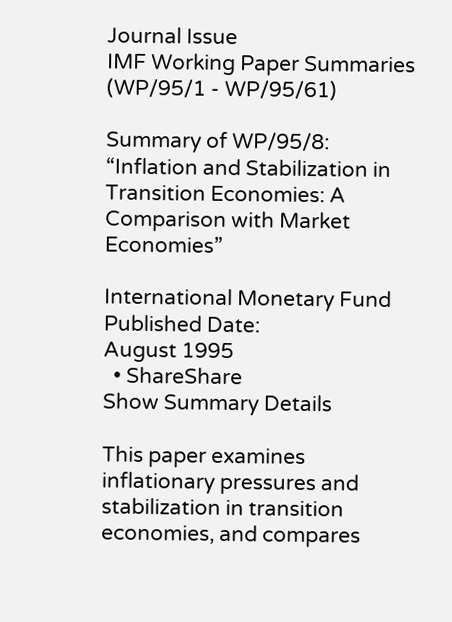Journal Issue
IMF Working Paper Summaries (WP/95/1 - WP/95/61)

Summary of WP/95/8: “Inflation and Stabilization in Transition Economies: A Comparison with Market Economies”

International Monetary Fund
Published Date:
August 1995
  • ShareShare
Show Summary Details

This paper examines inflationary pressures and stabilization in transition economies, and compares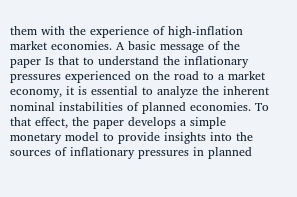them with the experience of high-inflation market economies. A basic message of the paper Is that to understand the inflationary pressures experienced on the road to a market economy, it is essential to analyze the inherent nominal instabilities of planned economies. To that effect, the paper develops a simple monetary model to provide insights into the sources of inflationary pressures in planned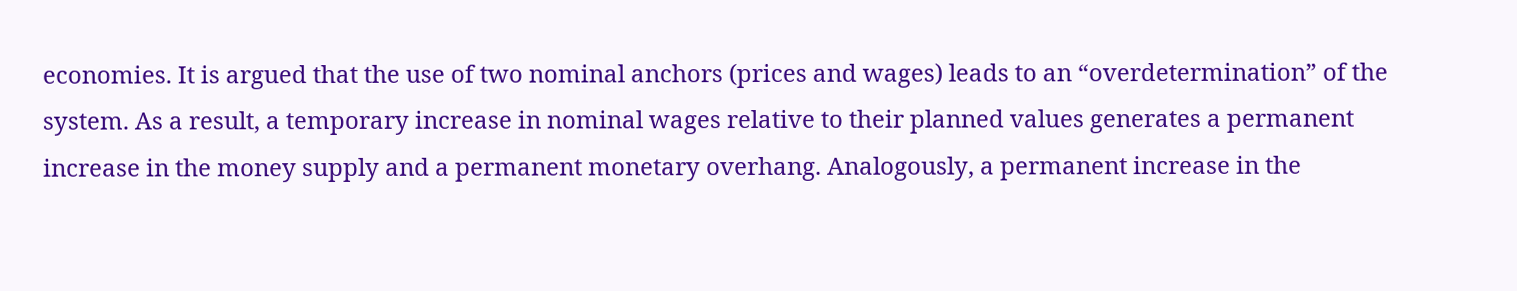economies. It is argued that the use of two nominal anchors (prices and wages) leads to an “overdetermination” of the system. As a result, a temporary increase in nominal wages relative to their planned values generates a permanent increase in the money supply and a permanent monetary overhang. Analogously, a permanent increase in the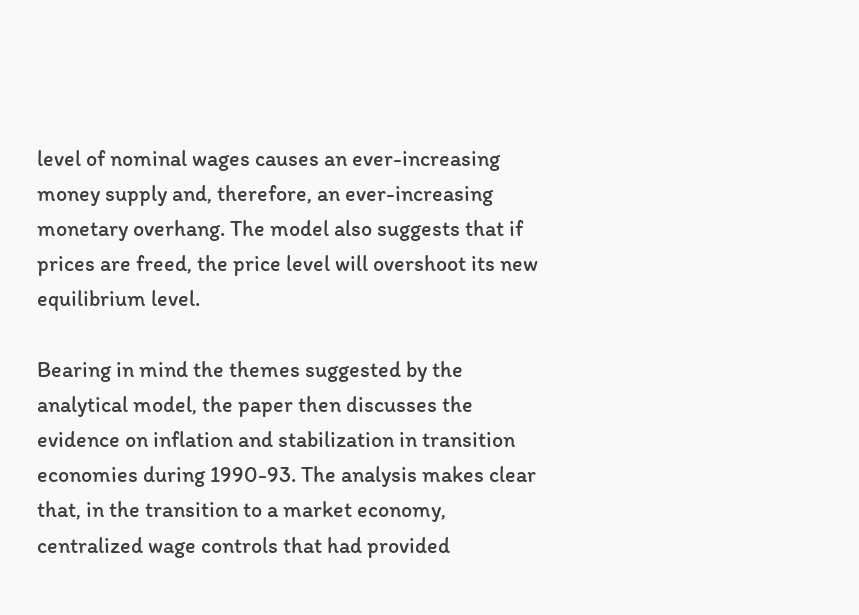level of nominal wages causes an ever-increasing money supply and, therefore, an ever-increasing monetary overhang. The model also suggests that if prices are freed, the price level will overshoot its new equilibrium level.

Bearing in mind the themes suggested by the analytical model, the paper then discusses the evidence on inflation and stabilization in transition economies during 1990-93. The analysis makes clear that, in the transition to a market economy, centralized wage controls that had provided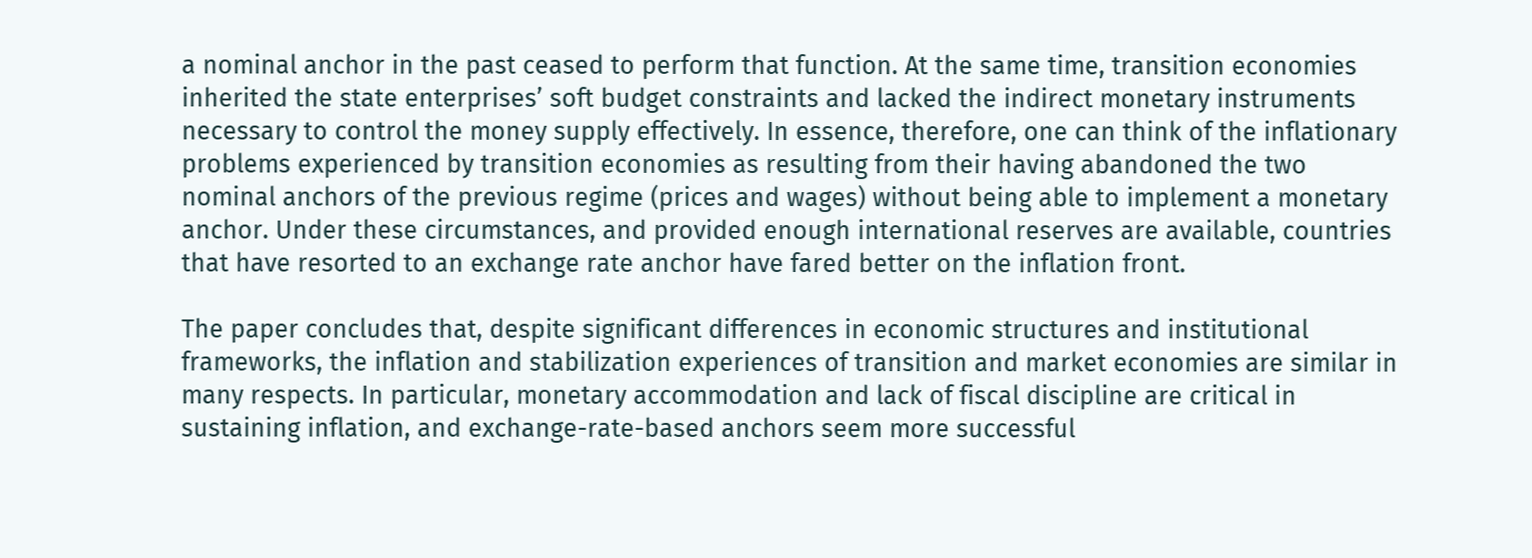a nominal anchor in the past ceased to perform that function. At the same time, transition economies inherited the state enterprises’ soft budget constraints and lacked the indirect monetary instruments necessary to control the money supply effectively. In essence, therefore, one can think of the inflationary problems experienced by transition economies as resulting from their having abandoned the two nominal anchors of the previous regime (prices and wages) without being able to implement a monetary anchor. Under these circumstances, and provided enough international reserves are available, countries that have resorted to an exchange rate anchor have fared better on the inflation front.

The paper concludes that, despite significant differences in economic structures and institutional frameworks, the inflation and stabilization experiences of transition and market economies are similar in many respects. In particular, monetary accommodation and lack of fiscal discipline are critical in sustaining inflation, and exchange-rate-based anchors seem more successful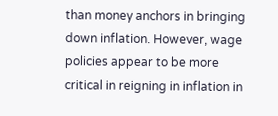than money anchors in bringing down inflation. However, wage policies appear to be more critical in reigning in inflation in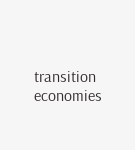transition economies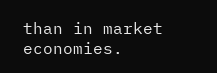than in market economies.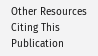Other Resources Citing This Publication